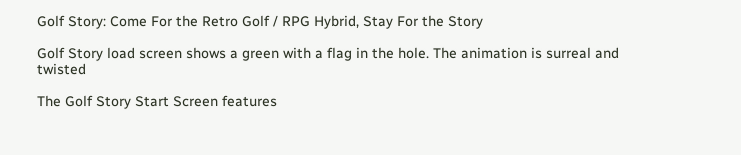Golf Story: Come For the Retro Golf / RPG Hybrid, Stay For the Story

Golf Story load screen shows a green with a flag in the hole. The animation is surreal and twisted

The Golf Story Start Screen features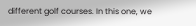different golf courses. In this one, we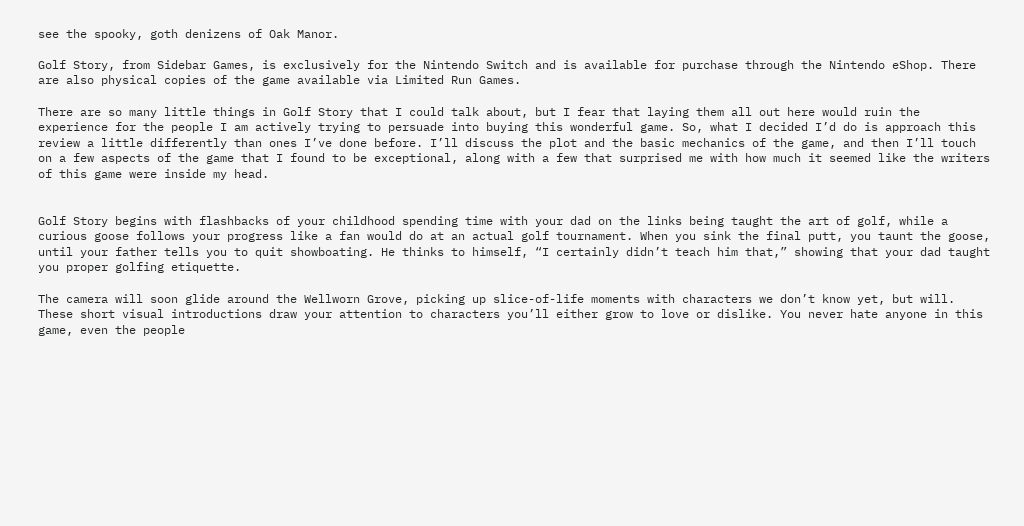see the spooky, goth denizens of Oak Manor.

Golf Story, from Sidebar Games, is exclusively for the Nintendo Switch and is available for purchase through the Nintendo eShop. There are also physical copies of the game available via Limited Run Games.

There are so many little things in Golf Story that I could talk about, but I fear that laying them all out here would ruin the experience for the people I am actively trying to persuade into buying this wonderful game. So, what I decided I’d do is approach this review a little differently than ones I’ve done before. I’ll discuss the plot and the basic mechanics of the game, and then I’ll touch on a few aspects of the game that I found to be exceptional, along with a few that surprised me with how much it seemed like the writers of this game were inside my head.


Golf Story begins with flashbacks of your childhood spending time with your dad on the links being taught the art of golf, while a curious goose follows your progress like a fan would do at an actual golf tournament. When you sink the final putt, you taunt the goose, until your father tells you to quit showboating. He thinks to himself, “I certainly didn’t teach him that,” showing that your dad taught you proper golfing etiquette.

The camera will soon glide around the Wellworn Grove, picking up slice-of-life moments with characters we don’t know yet, but will. These short visual introductions draw your attention to characters you’ll either grow to love or dislike. You never hate anyone in this game, even the people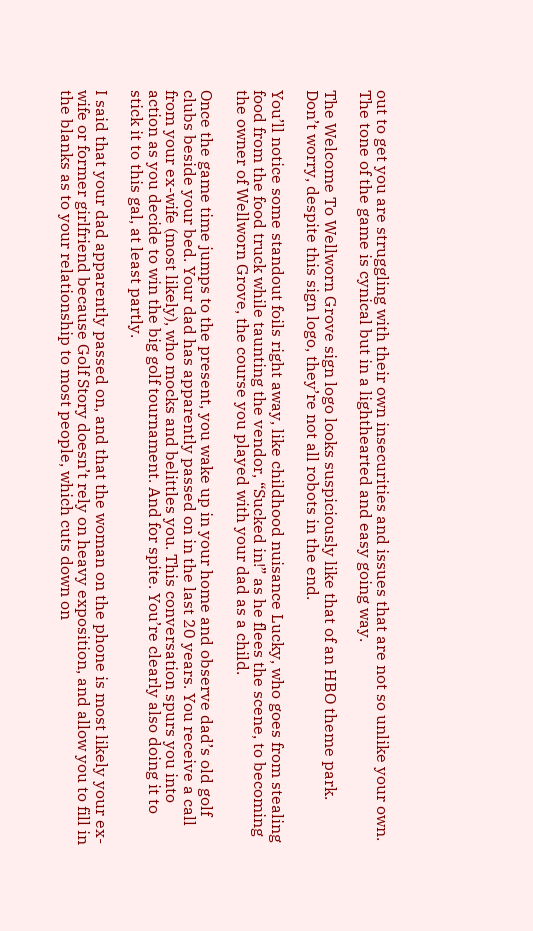out to get you are struggling with their own insecurities and issues that are not so unlike your own. The tone of the game is cynical but in a lighthearted and easy going way.

The Welcome To Wellworn Grove sign logo looks suspiciously like that of an HBO theme park.
Don’t worry, despite this sign logo, they’re not all robots in the end.

You’ll notice some standout foils right away, like childhood nuisance Lucky, who goes from stealing food from the food truck while taunting the vendor, “Sucked in!” as he flees the scene, to becoming the owner of Wellworn Grove, the course you played with your dad as a child.

Once the game time jumps to the present, you wake up in your home and observe dad’s old golf clubs beside your bed. Your dad has apparently passed on in the last 20 years. You receive a call from your ex-wife (most likely), who mocks and belittles you. This conversation spurs you into action as you decide to win the big golf tournament. And for spite. You’re clearly also doing it to stick it to this gal, at least partly.

I said that your dad apparently passed on, and that the woman on the phone is most likely your ex-wife or former girlfriend because Golf Story doesn’t rely on heavy exposition, and allow you to fill in the blanks as to your relationship to most people, which cuts down on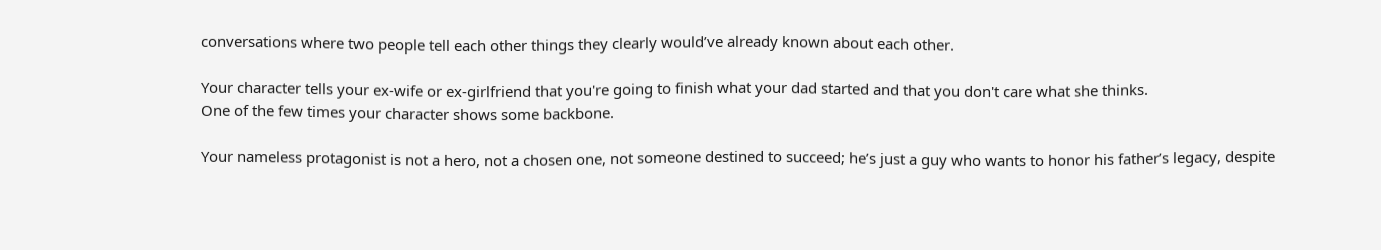conversations where two people tell each other things they clearly would’ve already known about each other.

Your character tells your ex-wife or ex-girlfriend that you're going to finish what your dad started and that you don't care what she thinks.
One of the few times your character shows some backbone.

Your nameless protagonist is not a hero, not a chosen one, not someone destined to succeed; he’s just a guy who wants to honor his father’s legacy, despite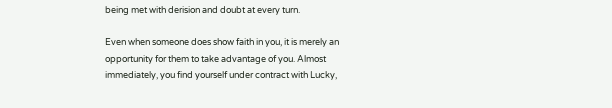being met with derision and doubt at every turn.

Even when someone does show faith in you, it is merely an opportunity for them to take advantage of you. Almost immediately, you find yourself under contract with Lucky,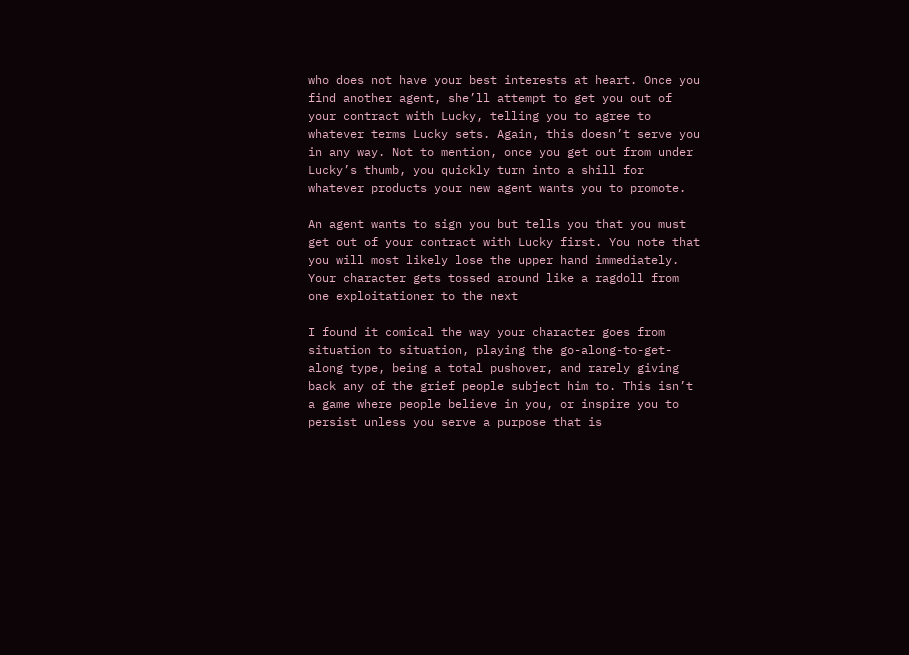who does not have your best interests at heart. Once you find another agent, she’ll attempt to get you out of your contract with Lucky, telling you to agree to whatever terms Lucky sets. Again, this doesn’t serve you in any way. Not to mention, once you get out from under Lucky’s thumb, you quickly turn into a shill for whatever products your new agent wants you to promote.

An agent wants to sign you but tells you that you must get out of your contract with Lucky first. You note that you will most likely lose the upper hand immediately.
Your character gets tossed around like a ragdoll from one exploitationer to the next

I found it comical the way your character goes from situation to situation, playing the go-along-to-get-along type, being a total pushover, and rarely giving back any of the grief people subject him to. This isn’t a game where people believe in you, or inspire you to persist unless you serve a purpose that is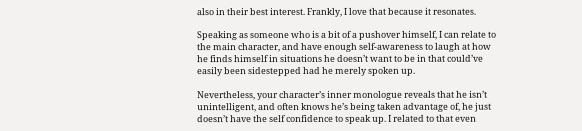also in their best interest. Frankly, I love that because it resonates.

Speaking as someone who is a bit of a pushover himself, I can relate to the main character, and have enough self-awareness to laugh at how he finds himself in situations he doesn’t want to be in that could’ve easily been sidestepped had he merely spoken up.

Nevertheless, your character’s inner monologue reveals that he isn’t unintelligent, and often knows he’s being taken advantage of, he just doesn’t have the self confidence to speak up. I related to that even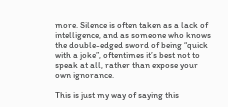more. Silence is often taken as a lack of intelligence, and as someone who knows the double-edged sword of being “quick with a joke”, oftentimes it’s best not to speak at all, rather than expose your own ignorance.

This is just my way of saying this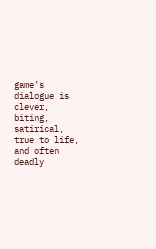game’s dialogue is clever, biting, satirical, true to life, and often deadly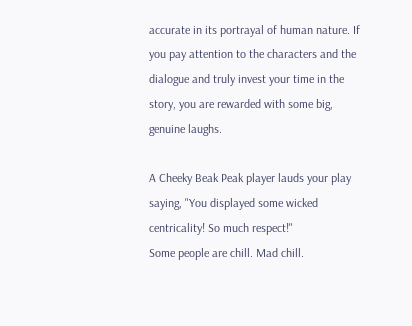accurate in its portrayal of human nature. If you pay attention to the characters and the dialogue and truly invest your time in the story, you are rewarded with some big, genuine laughs.

A Cheeky Beak Peak player lauds your play saying, "You displayed some wicked centricality! So much respect!"
Some people are chill. Mad chill.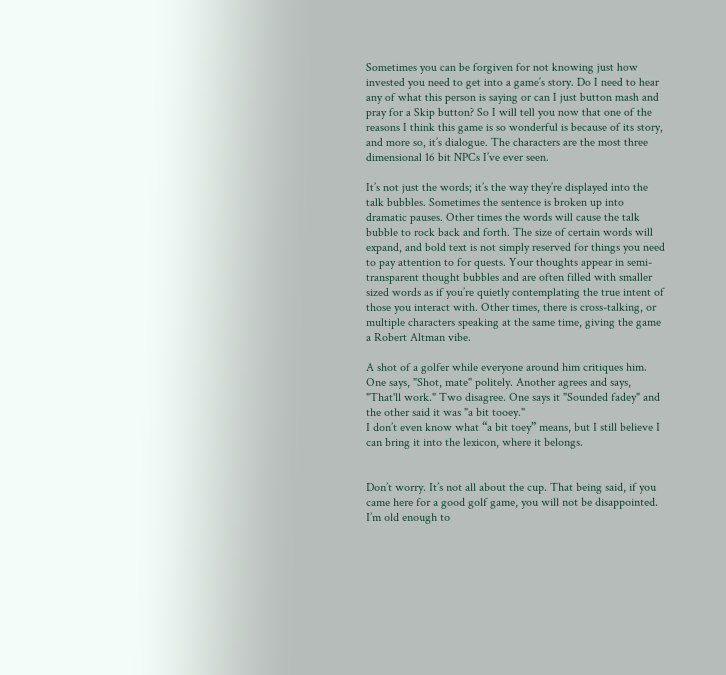Sometimes you can be forgiven for not knowing just how invested you need to get into a game’s story. Do I need to hear any of what this person is saying or can I just button mash and pray for a Skip button? So I will tell you now that one of the reasons I think this game is so wonderful is because of its story, and more so, it’s dialogue. The characters are the most three dimensional 16 bit NPCs I’ve ever seen.

It’s not just the words; it’s the way they’re displayed into the talk bubbles. Sometimes the sentence is broken up into dramatic pauses. Other times the words will cause the talk bubble to rock back and forth. The size of certain words will expand, and bold text is not simply reserved for things you need to pay attention to for quests. Your thoughts appear in semi-transparent thought bubbles and are often filled with smaller sized words as if you’re quietly contemplating the true intent of those you interact with. Other times, there is cross-talking, or multiple characters speaking at the same time, giving the game a Robert Altman vibe.

A shot of a golfer while everyone around him critiques him. One says, "Shot, mate" politely. Another agrees and says, "That'll work." Two disagree. One says it "Sounded fadey" and the other said it was "a bit tooey."
I don’t even know what “a bit toey” means, but I still believe I can bring it into the lexicon, where it belongs.


Don’t worry. It’s not all about the cup. That being said, if you came here for a good golf game, you will not be disappointed. I’m old enough to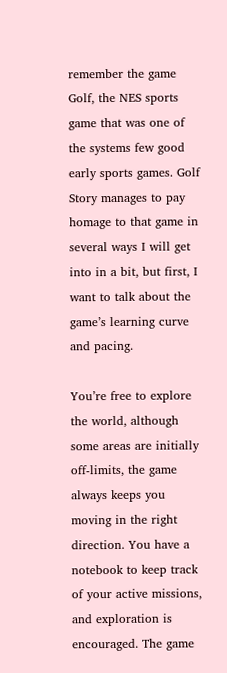remember the game Golf, the NES sports game that was one of the systems few good early sports games. Golf Story manages to pay homage to that game in several ways I will get into in a bit, but first, I want to talk about the game’s learning curve and pacing.

You’re free to explore the world, although some areas are initially off-limits, the game always keeps you moving in the right direction. You have a notebook to keep track of your active missions, and exploration is encouraged. The game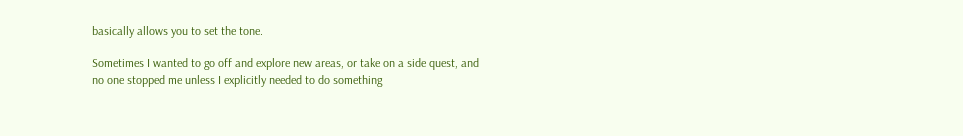basically allows you to set the tone.

Sometimes I wanted to go off and explore new areas, or take on a side quest, and no one stopped me unless I explicitly needed to do something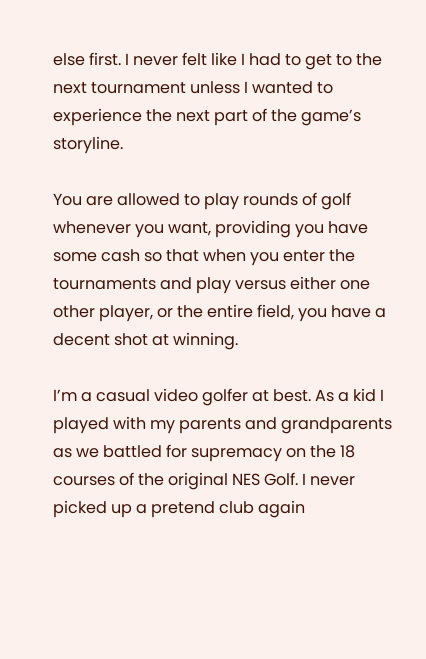else first. I never felt like I had to get to the next tournament unless I wanted to experience the next part of the game’s storyline.

You are allowed to play rounds of golf whenever you want, providing you have some cash so that when you enter the tournaments and play versus either one other player, or the entire field, you have a decent shot at winning.

I’m a casual video golfer at best. As a kid I played with my parents and grandparents as we battled for supremacy on the 18 courses of the original NES Golf. I never picked up a pretend club again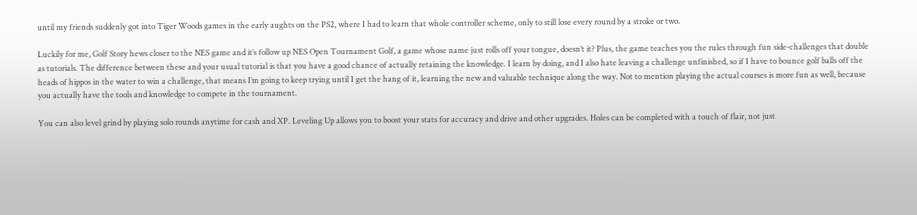until my friends suddenly got into Tiger Woods games in the early aughts on the PS2, where I had to learn that whole controller scheme, only to still lose every round by a stroke or two.

Luckily for me, Golf Story hews closer to the NES game and it’s follow up NES Open Tournament Golf, a game whose name just rolls off your tongue, doesn’t it? Plus, the game teaches you the rules through fun side-challenges that double as tutorials. The difference between these and your usual tutorial is that you have a good chance of actually retaining the knowledge. I learn by doing, and I also hate leaving a challenge unfinished, so if I have to bounce golf balls off the heads of hippos in the water to win a challenge, that means I’m going to keep trying until I get the hang of it, learning the new and valuable technique along the way. Not to mention playing the actual courses is more fun as well, because you actually have the tools and knowledge to compete in the tournament.

You can also level grind by playing solo rounds anytime for cash and XP. Leveling Up allows you to boost your stats for accuracy and drive and other upgrades. Holes can be completed with a touch of flair, not just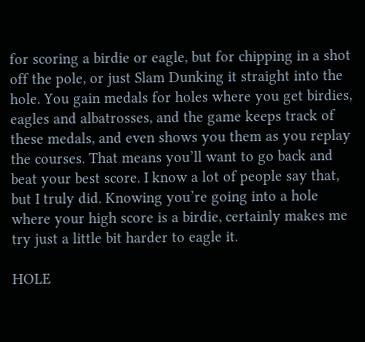for scoring a birdie or eagle, but for chipping in a shot off the pole, or just Slam Dunking it straight into the hole. You gain medals for holes where you get birdies, eagles and albatrosses, and the game keeps track of these medals, and even shows you them as you replay the courses. That means you’ll want to go back and beat your best score. I know a lot of people say that, but I truly did. Knowing you’re going into a hole where your high score is a birdie, certainly makes me try just a little bit harder to eagle it.

HOLE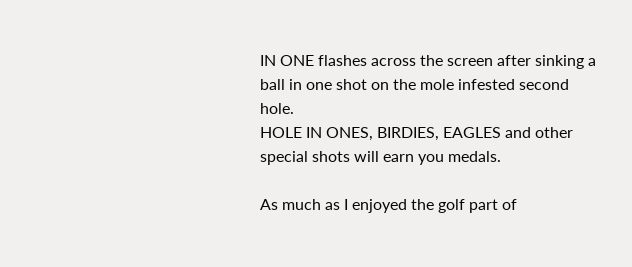IN ONE flashes across the screen after sinking a ball in one shot on the mole infested second hole.
HOLE IN ONES, BIRDIES, EAGLES and other special shots will earn you medals.

As much as I enjoyed the golf part of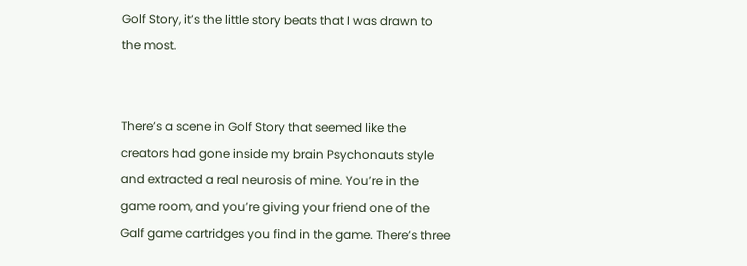Golf Story, it’s the little story beats that I was drawn to the most.


There’s a scene in Golf Story that seemed like the creators had gone inside my brain Psychonauts style and extracted a real neurosis of mine. You’re in the game room, and you’re giving your friend one of the Galf game cartridges you find in the game. There’s three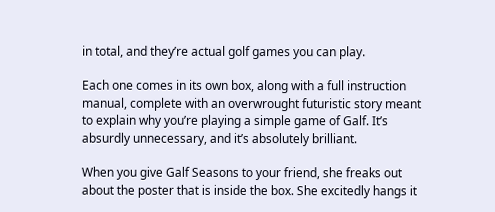in total, and they’re actual golf games you can play.

Each one comes in its own box, along with a full instruction manual, complete with an overwrought futuristic story meant to explain why you’re playing a simple game of Galf. It’s absurdly unnecessary, and it’s absolutely brilliant.

When you give Galf Seasons to your friend, she freaks out about the poster that is inside the box. She excitedly hangs it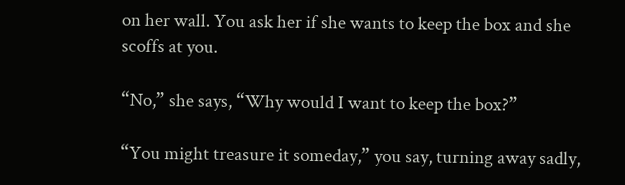on her wall. You ask her if she wants to keep the box and she scoffs at you.

“No,” she says, “Why would I want to keep the box?”

“You might treasure it someday,” you say, turning away sadly,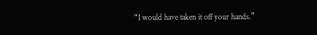“I would have taken it off your hands.”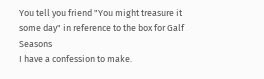You tell you friend "You might treasure it some day" in reference to the box for Galf Seasons
I have a confession to make.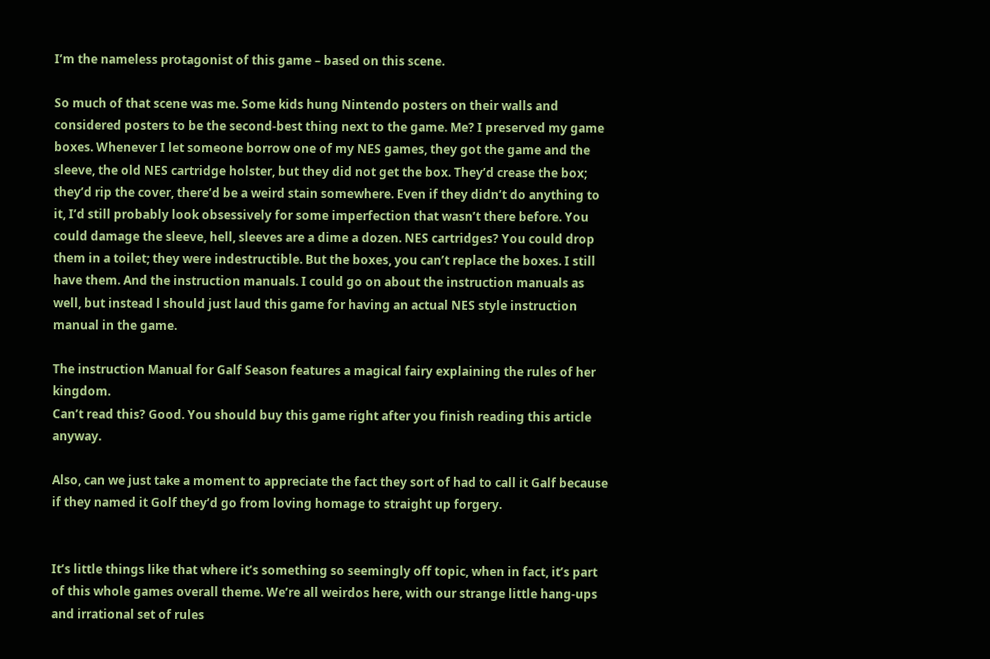I’m the nameless protagonist of this game – based on this scene.

So much of that scene was me. Some kids hung Nintendo posters on their walls and considered posters to be the second-best thing next to the game. Me? I preserved my game boxes. Whenever I let someone borrow one of my NES games, they got the game and the sleeve, the old NES cartridge holster, but they did not get the box. They’d crease the box; they’d rip the cover, there’d be a weird stain somewhere. Even if they didn’t do anything to it, I’d still probably look obsessively for some imperfection that wasn’t there before. You could damage the sleeve, hell, sleeves are a dime a dozen. NES cartridges? You could drop them in a toilet; they were indestructible. But the boxes, you can’t replace the boxes. I still have them. And the instruction manuals. I could go on about the instruction manuals as well, but instead l should just laud this game for having an actual NES style instruction manual in the game.

The instruction Manual for Galf Season features a magical fairy explaining the rules of her kingdom.
Can’t read this? Good. You should buy this game right after you finish reading this article anyway.

Also, can we just take a moment to appreciate the fact they sort of had to call it Galf because if they named it Golf they’d go from loving homage to straight up forgery.


It’s little things like that where it’s something so seemingly off topic, when in fact, it’s part of this whole games overall theme. We’re all weirdos here, with our strange little hang-ups and irrational set of rules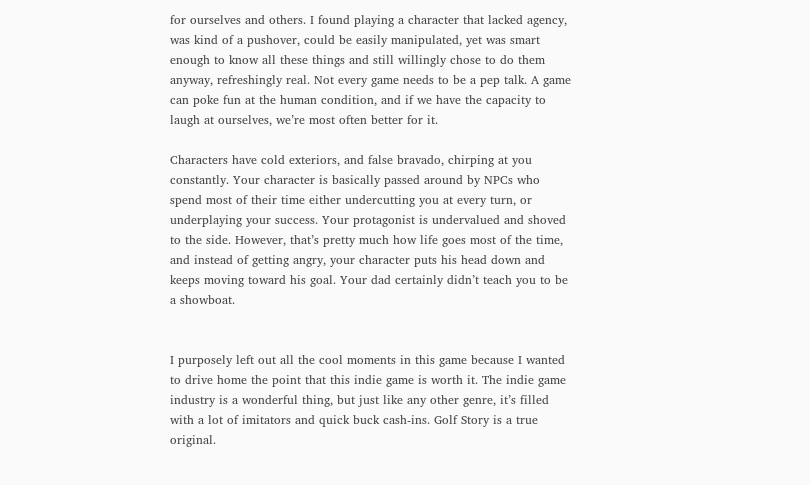for ourselves and others. I found playing a character that lacked agency, was kind of a pushover, could be easily manipulated, yet was smart enough to know all these things and still willingly chose to do them anyway, refreshingly real. Not every game needs to be a pep talk. A game can poke fun at the human condition, and if we have the capacity to laugh at ourselves, we’re most often better for it.

Characters have cold exteriors, and false bravado, chirping at you constantly. Your character is basically passed around by NPCs who spend most of their time either undercutting you at every turn, or underplaying your success. Your protagonist is undervalued and shoved to the side. However, that’s pretty much how life goes most of the time, and instead of getting angry, your character puts his head down and keeps moving toward his goal. Your dad certainly didn’t teach you to be a showboat.


I purposely left out all the cool moments in this game because I wanted to drive home the point that this indie game is worth it. The indie game industry is a wonderful thing, but just like any other genre, it’s filled with a lot of imitators and quick buck cash-ins. Golf Story is a true original.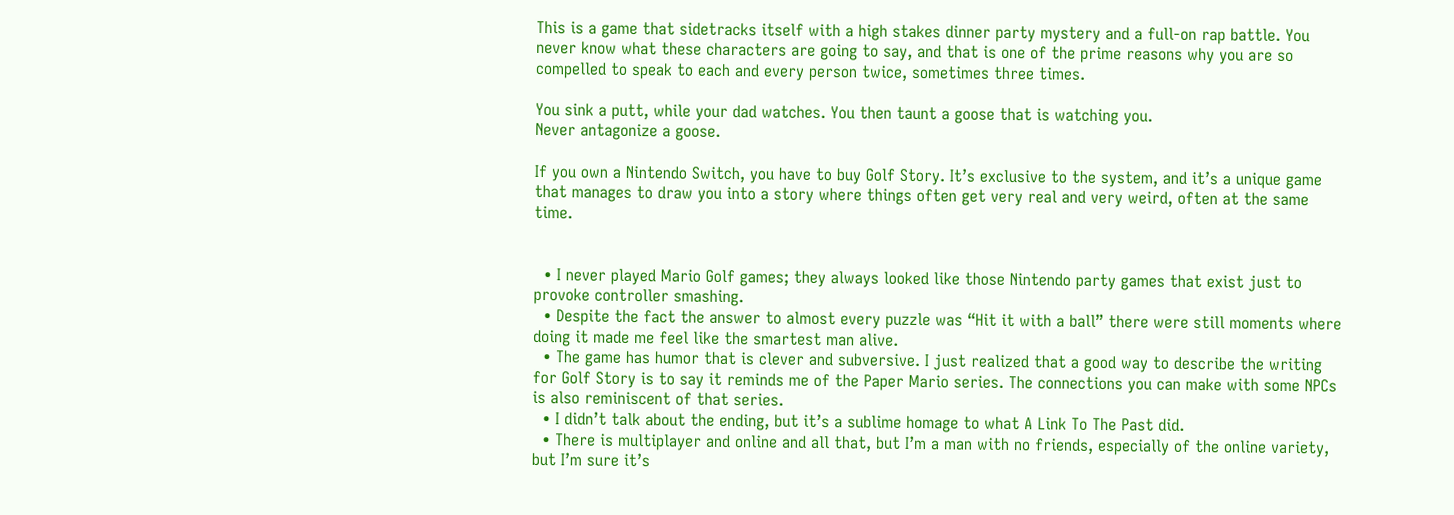This is a game that sidetracks itself with a high stakes dinner party mystery and a full-on rap battle. You never know what these characters are going to say, and that is one of the prime reasons why you are so compelled to speak to each and every person twice, sometimes three times.

You sink a putt, while your dad watches. You then taunt a goose that is watching you.
Never antagonize a goose.

If you own a Nintendo Switch, you have to buy Golf Story. It’s exclusive to the system, and it’s a unique game that manages to draw you into a story where things often get very real and very weird, often at the same time.


  • I never played Mario Golf games; they always looked like those Nintendo party games that exist just to provoke controller smashing.
  • Despite the fact the answer to almost every puzzle was “Hit it with a ball” there were still moments where doing it made me feel like the smartest man alive.
  • The game has humor that is clever and subversive. I just realized that a good way to describe the writing for Golf Story is to say it reminds me of the Paper Mario series. The connections you can make with some NPCs is also reminiscent of that series.
  • I didn’t talk about the ending, but it’s a sublime homage to what A Link To The Past did.
  • There is multiplayer and online and all that, but I’m a man with no friends, especially of the online variety, but I’m sure it’s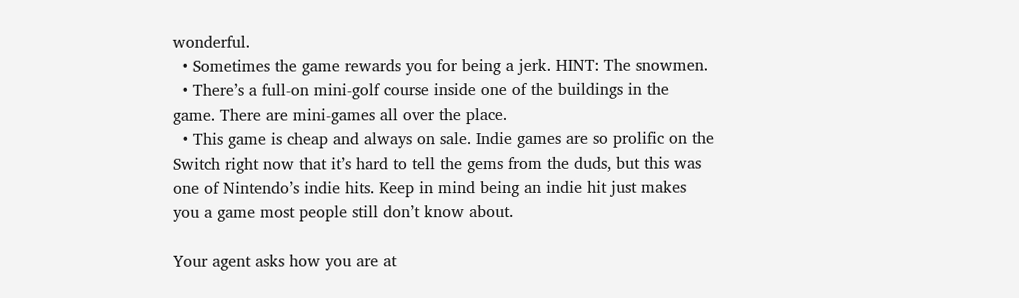wonderful.
  • Sometimes the game rewards you for being a jerk. HINT: The snowmen.
  • There’s a full-on mini-golf course inside one of the buildings in the game. There are mini-games all over the place.
  • This game is cheap and always on sale. Indie games are so prolific on the Switch right now that it’s hard to tell the gems from the duds, but this was one of Nintendo’s indie hits. Keep in mind being an indie hit just makes you a game most people still don’t know about.

Your agent asks how you are at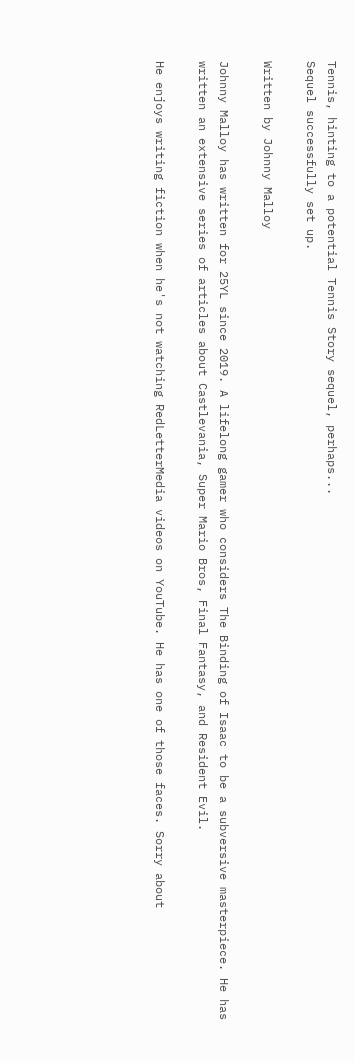Tennis, hinting to a potential Tennis Story sequel, perhaps...
Sequel successfully set up.

Written by Johnny Malloy

Johnny Malloy has written for 25YL since 2019. A lifelong gamer who considers The Binding of Isaac to be a subversive masterpiece. He has written an extensive series of articles about Castlevania, Super Mario Bros, Final Fantasy, and Resident Evil.

He enjoys writing fiction when he's not watching RedLetterMedia videos on YouTube. He has one of those faces. Sorry about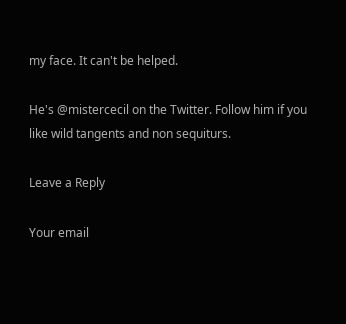my face. It can't be helped.

He's @mistercecil on the Twitter. Follow him if you like wild tangents and non sequiturs.

Leave a Reply

Your email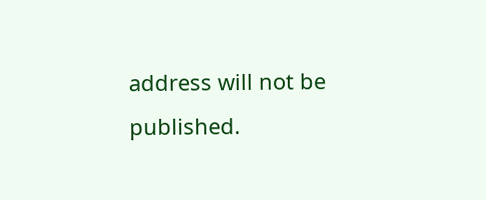address will not be published.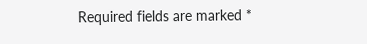Required fields are marked *